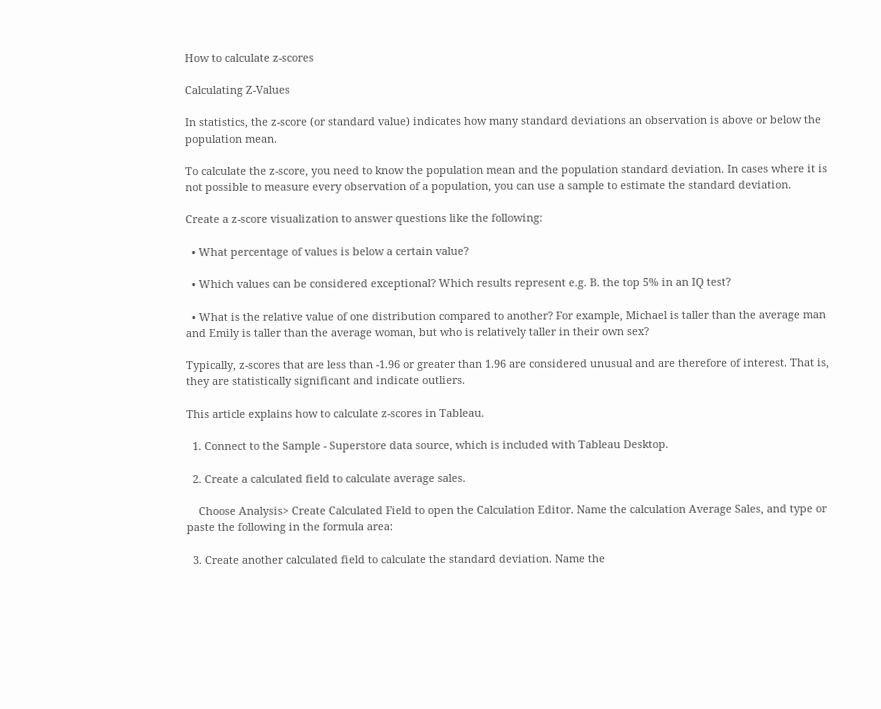How to calculate z-scores

Calculating Z-Values

In statistics, the z-score (or standard value) indicates how many standard deviations an observation is above or below the population mean.

To calculate the z-score, you need to know the population mean and the population standard deviation. In cases where it is not possible to measure every observation of a population, you can use a sample to estimate the standard deviation.

Create a z-score visualization to answer questions like the following:

  • What percentage of values is below a certain value?

  • Which values can be considered exceptional? Which results represent e.g. B. the top 5% in an IQ test?

  • What is the relative value of one distribution compared to another? For example, Michael is taller than the average man and Emily is taller than the average woman, but who is relatively taller in their own sex?

Typically, z-scores that are less than -1.96 or greater than 1.96 are considered unusual and are therefore of interest. That is, they are statistically significant and indicate outliers.

This article explains how to calculate z-scores in Tableau.

  1. Connect to the Sample - Superstore data source, which is included with Tableau Desktop.

  2. Create a calculated field to calculate average sales.

    Choose Analysis> Create Calculated Field to open the Calculation Editor. Name the calculation Average Sales, and type or paste the following in the formula area:

  3. Create another calculated field to calculate the standard deviation. Name the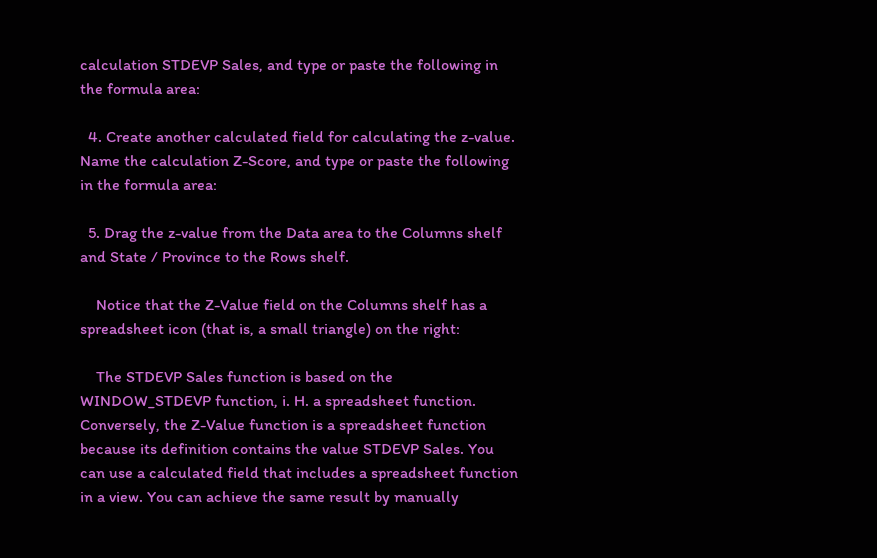calculation STDEVP Sales, and type or paste the following in the formula area:

  4. Create another calculated field for calculating the z-value. Name the calculation Z-Score, and type or paste the following in the formula area:

  5. Drag the z-value from the Data area to the Columns shelf and State / Province to the Rows shelf.

    Notice that the Z-Value field on the Columns shelf has a spreadsheet icon (that is, a small triangle) on the right:

    The STDEVP Sales function is based on the WINDOW_STDEVP function, i. H. a spreadsheet function. Conversely, the Z-Value function is a spreadsheet function because its definition contains the value STDEVP Sales. You can use a calculated field that includes a spreadsheet function in a view. You can achieve the same result by manually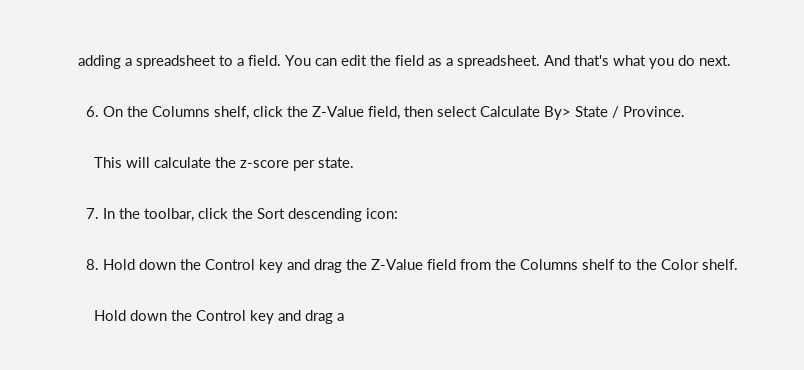adding a spreadsheet to a field. You can edit the field as a spreadsheet. And that's what you do next.

  6. On the Columns shelf, click the Z-Value field, then select Calculate By> State / Province.

    This will calculate the z-score per state.

  7. In the toolbar, click the Sort descending icon:

  8. Hold down the Control key and drag the Z-Value field from the Columns shelf to the Color shelf.

    Hold down the Control key and drag a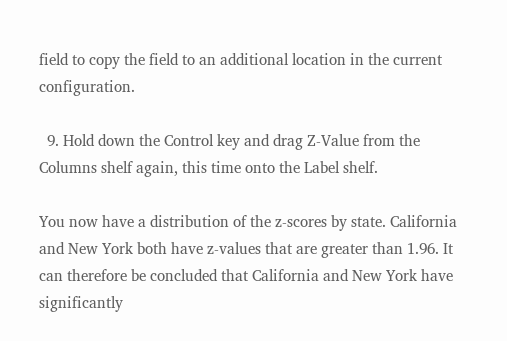field to copy the field to an additional location in the current configuration.

  9. Hold down the Control key and drag Z-Value from the Columns shelf again, this time onto the Label shelf.

You now have a distribution of the z-scores by state. California and New York both have z-values that are greater than 1.96. It can therefore be concluded that California and New York have significantly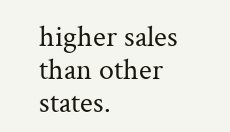higher sales than other states.